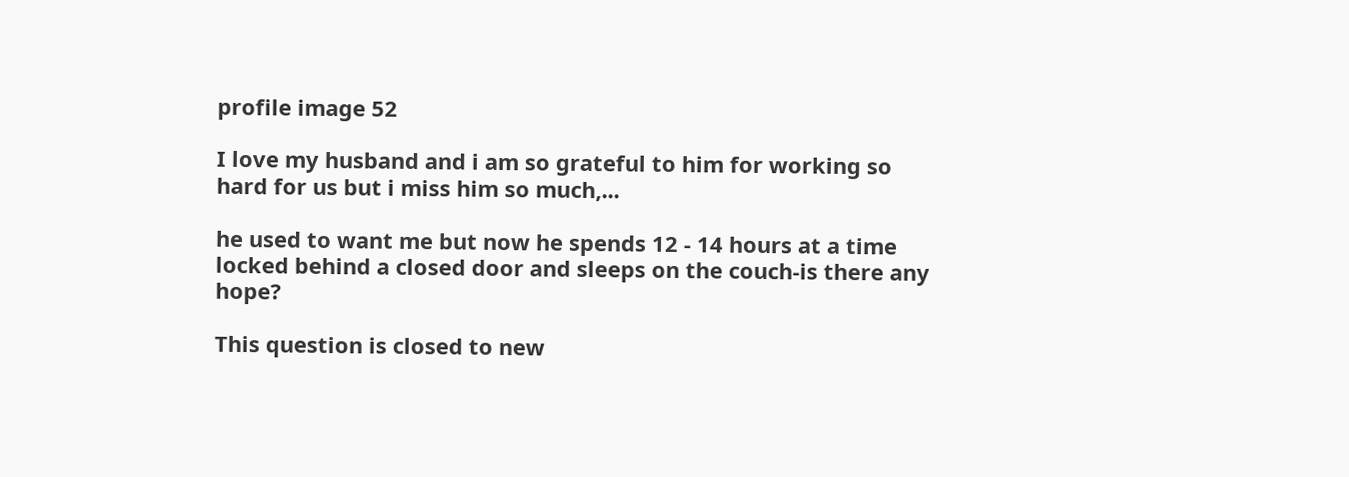profile image 52

I love my husband and i am so grateful to him for working so hard for us but i miss him so much,...

he used to want me but now he spends 12 - 14 hours at a time locked behind a closed door and sleeps on the couch-is there any hope?

This question is closed to new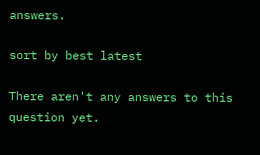answers.

sort by best latest

There aren't any answers to this question yet.